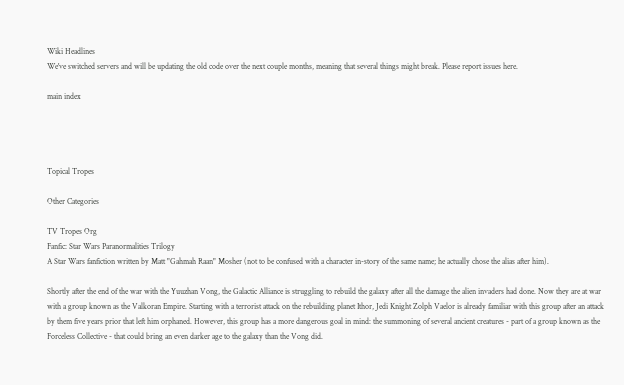Wiki Headlines
We've switched servers and will be updating the old code over the next couple months, meaning that several things might break. Please report issues here.

main index




Topical Tropes

Other Categories

TV Tropes Org
Fanfic: Star Wars Paranormalities Trilogy
A Star Wars fanfiction written by Matt "Gahmah Raan" Mosher (not to be confused with a character in-story of the same name; he actually chose the alias after him).

Shortly after the end of the war with the Yuuzhan Vong, the Galactic Alliance is struggling to rebuild the galaxy after all the damage the alien invaders had done. Now they are at war with a group known as the Valkoran Empire. Starting with a terrorist attack on the rebuilding planet Ithor, Jedi Knight Zolph Vaelor is already familiar with this group after an attack by them five years prior that left him orphaned. However, this group has a more dangerous goal in mind: the summoning of several ancient creatures - part of a group known as the Forceless Collective - that could bring an even darker age to the galaxy than the Vong did.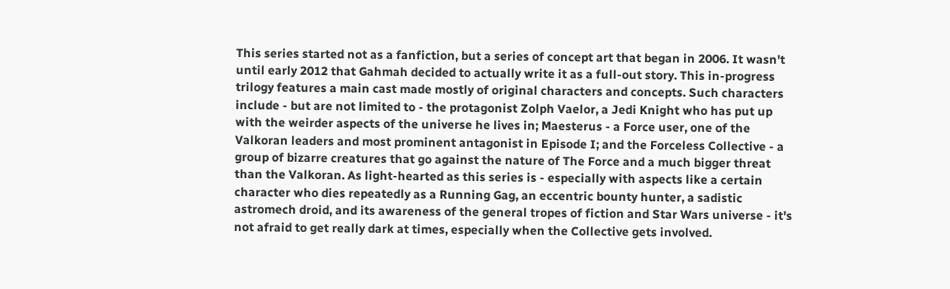This series started not as a fanfiction, but a series of concept art that began in 2006. It wasn't until early 2012 that Gahmah decided to actually write it as a full-out story. This in-progress trilogy features a main cast made mostly of original characters and concepts. Such characters include - but are not limited to - the protagonist Zolph Vaelor, a Jedi Knight who has put up with the weirder aspects of the universe he lives in; Maesterus - a Force user, one of the Valkoran leaders and most prominent antagonist in Episode I; and the Forceless Collective - a group of bizarre creatures that go against the nature of The Force and a much bigger threat than the Valkoran. As light-hearted as this series is - especially with aspects like a certain character who dies repeatedly as a Running Gag, an eccentric bounty hunter, a sadistic astromech droid, and its awareness of the general tropes of fiction and Star Wars universe - it's not afraid to get really dark at times, especially when the Collective gets involved.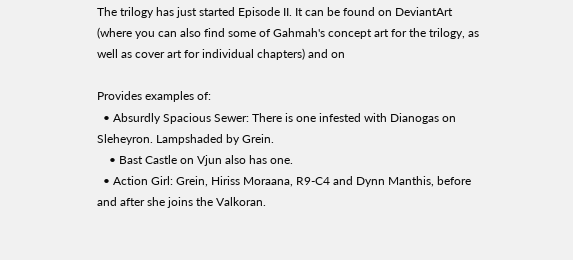The trilogy has just started Episode II. It can be found on DeviantArt (where you can also find some of Gahmah's concept art for the trilogy, as well as cover art for individual chapters) and on

Provides examples of:
  • Absurdly Spacious Sewer: There is one infested with Dianogas on Sleheyron. Lampshaded by Grein.
    • Bast Castle on Vjun also has one.
  • Action Girl: Grein, Hiriss Moraana, R9-C4 and Dynn Manthis, before and after she joins the Valkoran.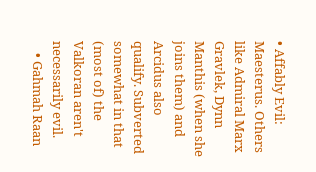• Affably Evil: Maesterus. Others like Admiral Marx Gravlek, Dynn Manthis (when she joins them) and Arcidus also qualify. Subverted somewhat in that (most of) the Valkoran aren't necessarily evil.
    • Gahmah Raan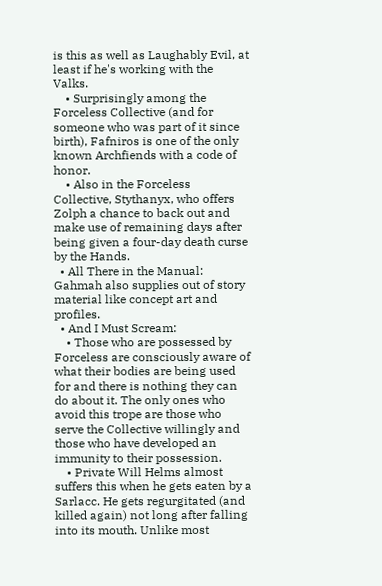is this as well as Laughably Evil, at least if he's working with the Valks.
    • Surprisingly among the Forceless Collective (and for someone who was part of it since birth), Fafniros is one of the only known Archfiends with a code of honor.
    • Also in the Forceless Collective, Stythanyx, who offers Zolph a chance to back out and make use of remaining days after being given a four-day death curse by the Hands.
  • All There in the Manual: Gahmah also supplies out of story material like concept art and profiles.
  • And I Must Scream:
    • Those who are possessed by Forceless are consciously aware of what their bodies are being used for and there is nothing they can do about it. The only ones who avoid this trope are those who serve the Collective willingly and those who have developed an immunity to their possession.
    • Private Will Helms almost suffers this when he gets eaten by a Sarlacc. He gets regurgitated (and killed again) not long after falling into its mouth. Unlike most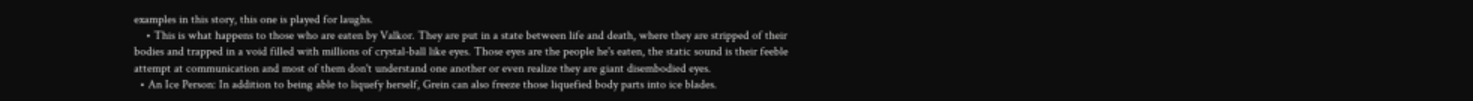examples in this story, this one is played for laughs.
    • This is what happens to those who are eaten by Valkor. They are put in a state between life and death, where they are stripped of their bodies and trapped in a void filled with millions of crystal-ball like eyes. Those eyes are the people he's eaten, the static sound is their feeble attempt at communication and most of them don't understand one another or even realize they are giant disembodied eyes.
  • An Ice Person: In addition to being able to liquefy herself, Grein can also freeze those liquefied body parts into ice blades.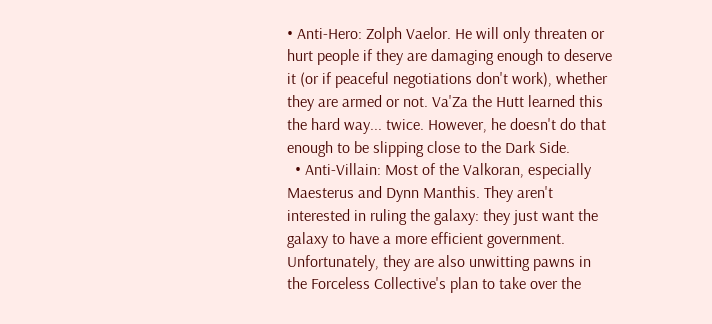• Anti-Hero: Zolph Vaelor. He will only threaten or hurt people if they are damaging enough to deserve it (or if peaceful negotiations don't work), whether they are armed or not. Va'Za the Hutt learned this the hard way... twice. However, he doesn't do that enough to be slipping close to the Dark Side.
  • Anti-Villain: Most of the Valkoran, especially Maesterus and Dynn Manthis. They aren't interested in ruling the galaxy: they just want the galaxy to have a more efficient government. Unfortunately, they are also unwitting pawns in the Forceless Collective's plan to take over the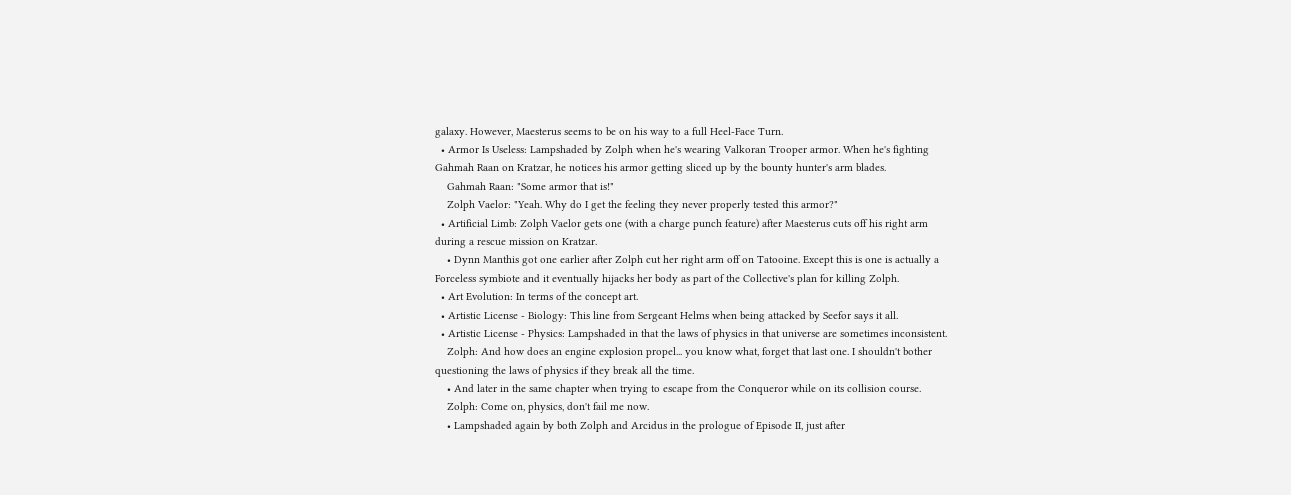galaxy. However, Maesterus seems to be on his way to a full Heel-Face Turn.
  • Armor Is Useless: Lampshaded by Zolph when he's wearing Valkoran Trooper armor. When he's fighting Gahmah Raan on Kratzar, he notices his armor getting sliced up by the bounty hunter's arm blades.
    Gahmah Raan: "Some armor that is!"
    Zolph Vaelor: "Yeah. Why do I get the feeling they never properly tested this armor?"
  • Artificial Limb: Zolph Vaelor gets one (with a charge punch feature) after Maesterus cuts off his right arm during a rescue mission on Kratzar.
    • Dynn Manthis got one earlier after Zolph cut her right arm off on Tatooine. Except this is one is actually a Forceless symbiote and it eventually hijacks her body as part of the Collective's plan for killing Zolph.
  • Art Evolution: In terms of the concept art.
  • Artistic License - Biology: This line from Sergeant Helms when being attacked by Seefor says it all.
  • Artistic License - Physics: Lampshaded in that the laws of physics in that universe are sometimes inconsistent.
    Zolph: And how does an engine explosion propel... you know what, forget that last one. I shouldn't bother questioning the laws of physics if they break all the time.
    • And later in the same chapter when trying to escape from the Conqueror while on its collision course.
    Zolph: Come on, physics, don't fail me now.
    • Lampshaded again by both Zolph and Arcidus in the prologue of Episode II, just after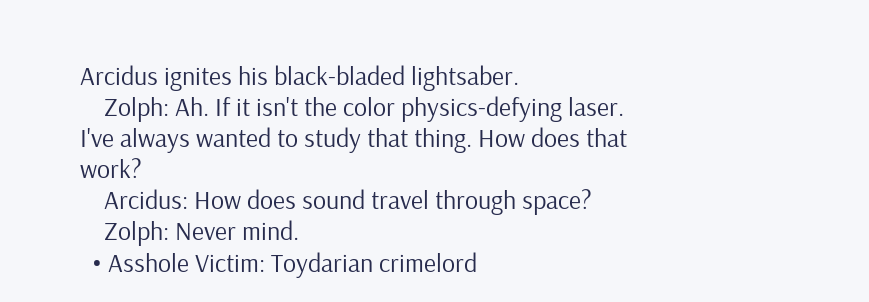Arcidus ignites his black-bladed lightsaber.
    Zolph: Ah. If it isn't the color physics-defying laser. I've always wanted to study that thing. How does that work?
    Arcidus: How does sound travel through space?
    Zolph: Never mind.
  • Asshole Victim: Toydarian crimelord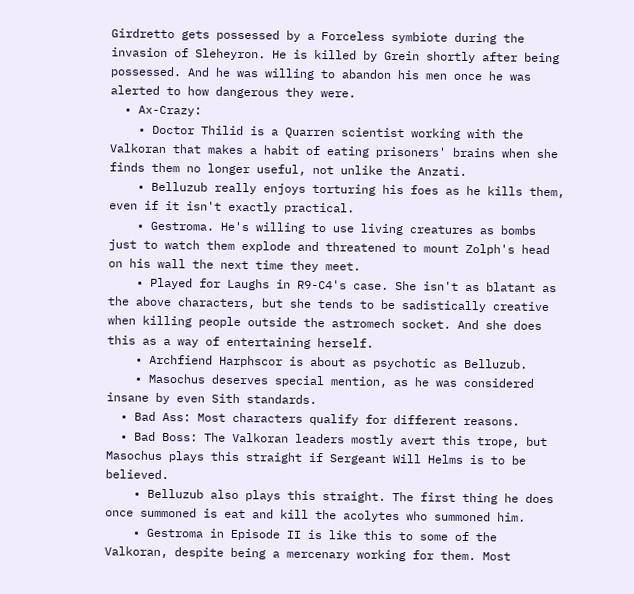Girdretto gets possessed by a Forceless symbiote during the invasion of Sleheyron. He is killed by Grein shortly after being possessed. And he was willing to abandon his men once he was alerted to how dangerous they were.
  • Ax-Crazy:
    • Doctor Thilid is a Quarren scientist working with the Valkoran that makes a habit of eating prisoners' brains when she finds them no longer useful, not unlike the Anzati.
    • Belluzub really enjoys torturing his foes as he kills them, even if it isn't exactly practical.
    • Gestroma. He's willing to use living creatures as bombs just to watch them explode and threatened to mount Zolph's head on his wall the next time they meet.
    • Played for Laughs in R9-C4's case. She isn't as blatant as the above characters, but she tends to be sadistically creative when killing people outside the astromech socket. And she does this as a way of entertaining herself.
    • Archfiend Harphscor is about as psychotic as Belluzub.
    • Masochus deserves special mention, as he was considered insane by even Sith standards.
  • Bad Ass: Most characters qualify for different reasons.
  • Bad Boss: The Valkoran leaders mostly avert this trope, but Masochus plays this straight if Sergeant Will Helms is to be believed.
    • Belluzub also plays this straight. The first thing he does once summoned is eat and kill the acolytes who summoned him.
    • Gestroma in Episode II is like this to some of the Valkoran, despite being a mercenary working for them. Most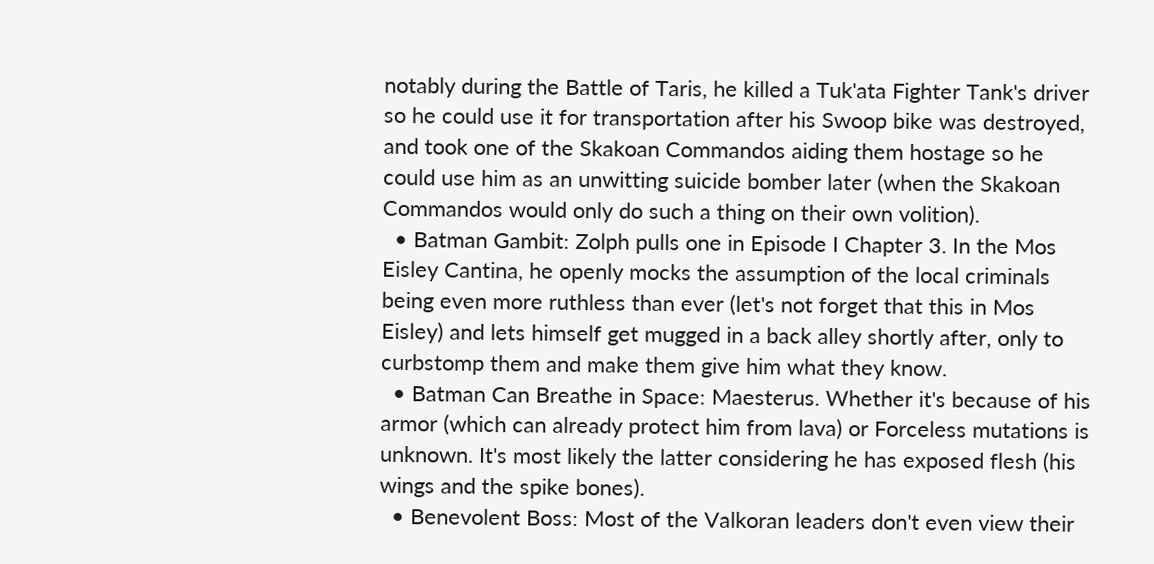notably during the Battle of Taris, he killed a Tuk'ata Fighter Tank's driver so he could use it for transportation after his Swoop bike was destroyed, and took one of the Skakoan Commandos aiding them hostage so he could use him as an unwitting suicide bomber later (when the Skakoan Commandos would only do such a thing on their own volition).
  • Batman Gambit: Zolph pulls one in Episode I Chapter 3. In the Mos Eisley Cantina, he openly mocks the assumption of the local criminals being even more ruthless than ever (let's not forget that this in Mos Eisley) and lets himself get mugged in a back alley shortly after, only to curbstomp them and make them give him what they know.
  • Batman Can Breathe in Space: Maesterus. Whether it's because of his armor (which can already protect him from lava) or Forceless mutations is unknown. It's most likely the latter considering he has exposed flesh (his wings and the spike bones).
  • Benevolent Boss: Most of the Valkoran leaders don't even view their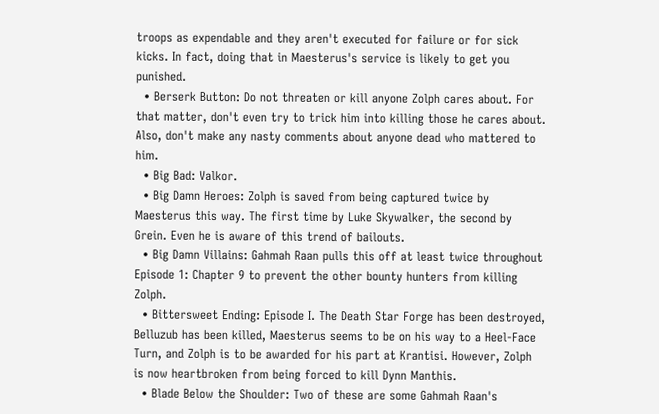troops as expendable and they aren't executed for failure or for sick kicks. In fact, doing that in Maesterus's service is likely to get you punished.
  • Berserk Button: Do not threaten or kill anyone Zolph cares about. For that matter, don't even try to trick him into killing those he cares about. Also, don't make any nasty comments about anyone dead who mattered to him.
  • Big Bad: Valkor.
  • Big Damn Heroes: Zolph is saved from being captured twice by Maesterus this way. The first time by Luke Skywalker, the second by Grein. Even he is aware of this trend of bailouts.
  • Big Damn Villains: Gahmah Raan pulls this off at least twice throughout Episode 1: Chapter 9 to prevent the other bounty hunters from killing Zolph.
  • Bittersweet Ending: Episode I. The Death Star Forge has been destroyed, Belluzub has been killed, Maesterus seems to be on his way to a Heel-Face Turn, and Zolph is to be awarded for his part at Krantisi. However, Zolph is now heartbroken from being forced to kill Dynn Manthis.
  • Blade Below the Shoulder: Two of these are some Gahmah Raan's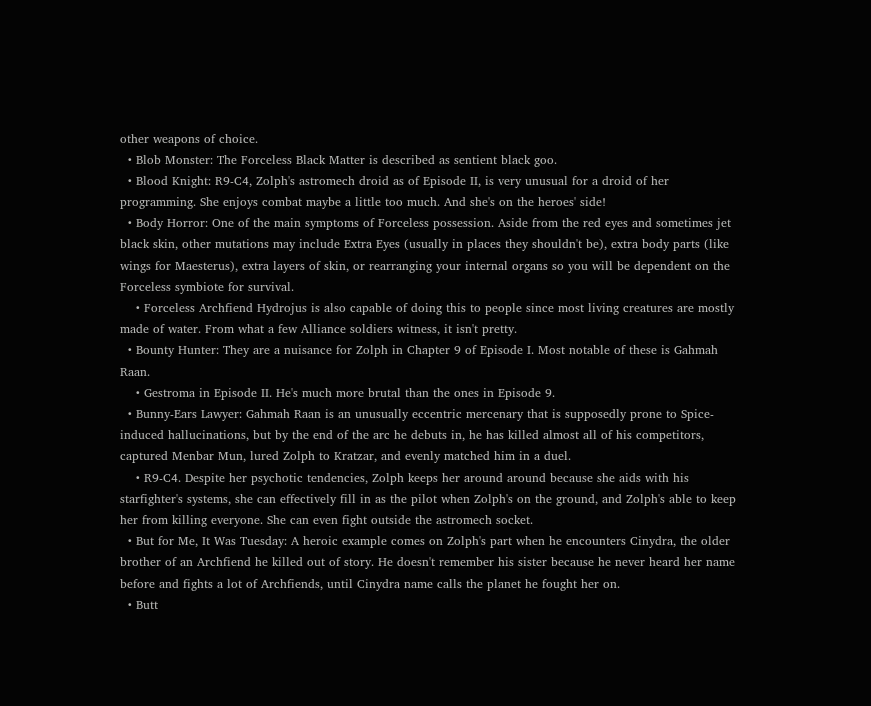other weapons of choice.
  • Blob Monster: The Forceless Black Matter is described as sentient black goo.
  • Blood Knight: R9-C4, Zolph's astromech droid as of Episode II, is very unusual for a droid of her programming. She enjoys combat maybe a little too much. And she's on the heroes' side!
  • Body Horror: One of the main symptoms of Forceless possession. Aside from the red eyes and sometimes jet black skin, other mutations may include Extra Eyes (usually in places they shouldn't be), extra body parts (like wings for Maesterus), extra layers of skin, or rearranging your internal organs so you will be dependent on the Forceless symbiote for survival.
    • Forceless Archfiend Hydrojus is also capable of doing this to people since most living creatures are mostly made of water. From what a few Alliance soldiers witness, it isn't pretty.
  • Bounty Hunter: They are a nuisance for Zolph in Chapter 9 of Episode I. Most notable of these is Gahmah Raan.
    • Gestroma in Episode II. He's much more brutal than the ones in Episode 9.
  • Bunny-Ears Lawyer: Gahmah Raan is an unusually eccentric mercenary that is supposedly prone to Spice-induced hallucinations, but by the end of the arc he debuts in, he has killed almost all of his competitors, captured Menbar Mun, lured Zolph to Kratzar, and evenly matched him in a duel.
    • R9-C4. Despite her psychotic tendencies, Zolph keeps her around around because she aids with his starfighter's systems, she can effectively fill in as the pilot when Zolph's on the ground, and Zolph's able to keep her from killing everyone. She can even fight outside the astromech socket.
  • But for Me, It Was Tuesday: A heroic example comes on Zolph's part when he encounters Cinydra, the older brother of an Archfiend he killed out of story. He doesn't remember his sister because he never heard her name before and fights a lot of Archfiends, until Cinydra name calls the planet he fought her on.
  • Butt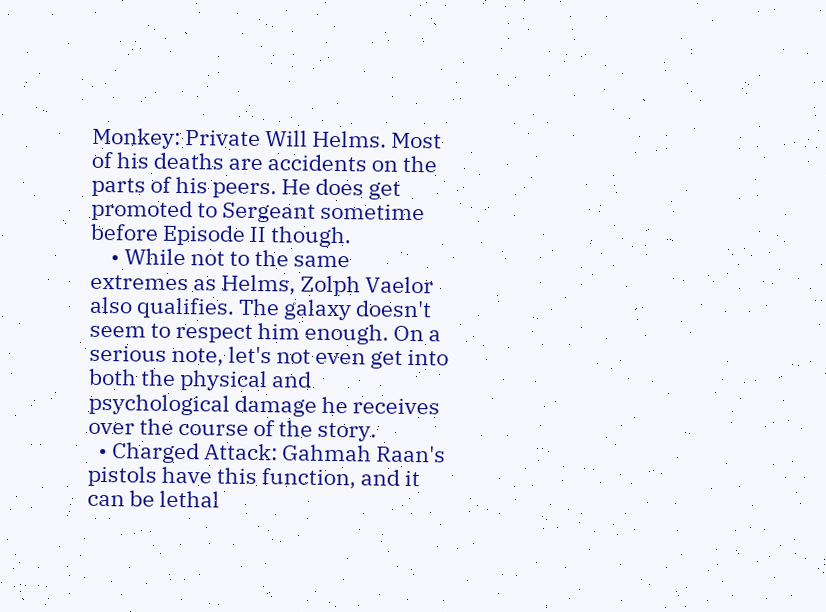Monkey: Private Will Helms. Most of his deaths are accidents on the parts of his peers. He does get promoted to Sergeant sometime before Episode II though.
    • While not to the same extremes as Helms, Zolph Vaelor also qualifies. The galaxy doesn't seem to respect him enough. On a serious note, let's not even get into both the physical and psychological damage he receives over the course of the story.
  • Charged Attack: Gahmah Raan's pistols have this function, and it can be lethal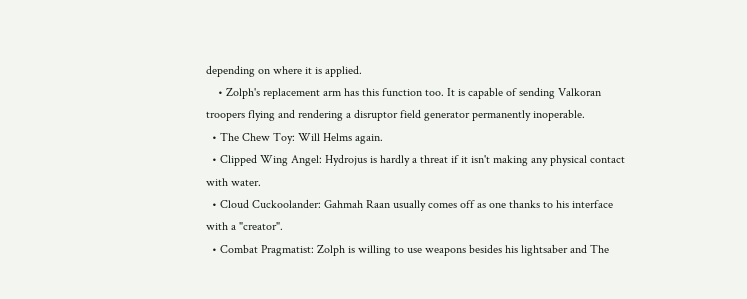depending on where it is applied.
    • Zolph's replacement arm has this function too. It is capable of sending Valkoran troopers flying and rendering a disruptor field generator permanently inoperable.
  • The Chew Toy: Will Helms again.
  • Clipped Wing Angel: Hydrojus is hardly a threat if it isn't making any physical contact with water.
  • Cloud Cuckoolander: Gahmah Raan usually comes off as one thanks to his interface with a "creator".
  • Combat Pragmatist: Zolph is willing to use weapons besides his lightsaber and The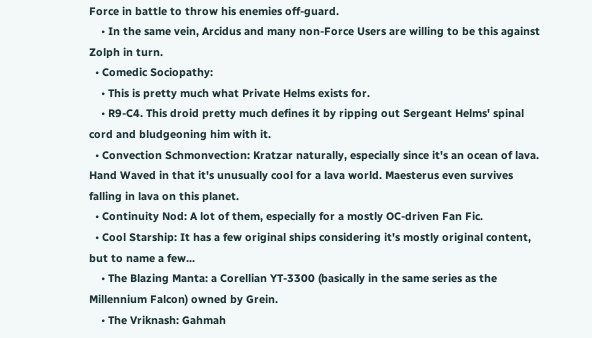Force in battle to throw his enemies off-guard.
    • In the same vein, Arcidus and many non-Force Users are willing to be this against Zolph in turn.
  • Comedic Sociopathy:
    • This is pretty much what Private Helms exists for.
    • R9-C4. This droid pretty much defines it by ripping out Sergeant Helms' spinal cord and bludgeoning him with it.
  • Convection Schmonvection: Kratzar naturally, especially since it's an ocean of lava. Hand Waved in that it's unusually cool for a lava world. Maesterus even survives falling in lava on this planet.
  • Continuity Nod: A lot of them, especially for a mostly OC-driven Fan Fic.
  • Cool Starship: It has a few original ships considering it's mostly original content, but to name a few...
    • The Blazing Manta: a Corellian YT-3300 (basically in the same series as the Millennium Falcon) owned by Grein.
    • The Vriknash: Gahmah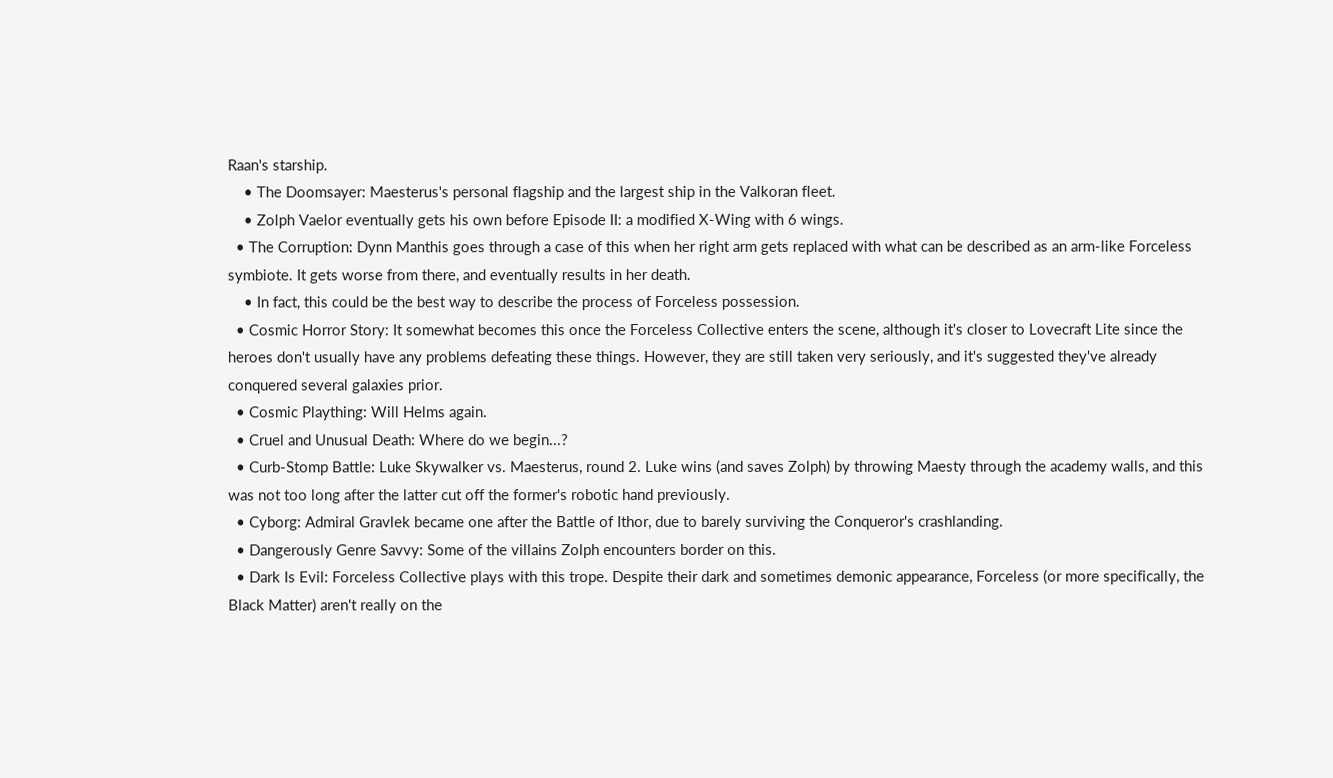Raan's starship.
    • The Doomsayer: Maesterus's personal flagship and the largest ship in the Valkoran fleet.
    • Zolph Vaelor eventually gets his own before Episode II: a modified X-Wing with 6 wings.
  • The Corruption: Dynn Manthis goes through a case of this when her right arm gets replaced with what can be described as an arm-like Forceless symbiote. It gets worse from there, and eventually results in her death.
    • In fact, this could be the best way to describe the process of Forceless possession.
  • Cosmic Horror Story: It somewhat becomes this once the Forceless Collective enters the scene, although it's closer to Lovecraft Lite since the heroes don't usually have any problems defeating these things. However, they are still taken very seriously, and it's suggested they've already conquered several galaxies prior.
  • Cosmic Plaything: Will Helms again.
  • Cruel and Unusual Death: Where do we begin...?
  • Curb-Stomp Battle: Luke Skywalker vs. Maesterus, round 2. Luke wins (and saves Zolph) by throwing Maesty through the academy walls, and this was not too long after the latter cut off the former's robotic hand previously.
  • Cyborg: Admiral Gravlek became one after the Battle of Ithor, due to barely surviving the Conqueror's crashlanding.
  • Dangerously Genre Savvy: Some of the villains Zolph encounters border on this.
  • Dark Is Evil: Forceless Collective plays with this trope. Despite their dark and sometimes demonic appearance, Forceless (or more specifically, the Black Matter) aren't really on the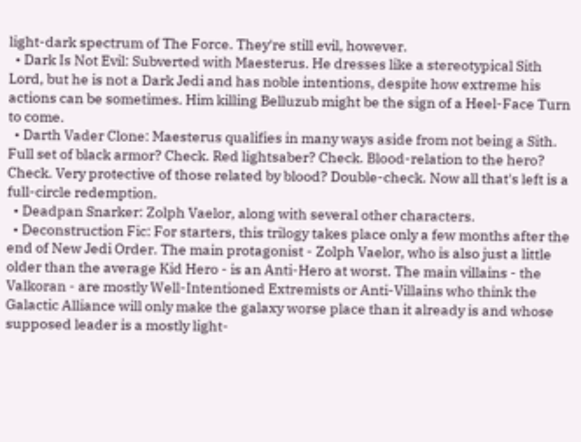light-dark spectrum of The Force. They're still evil, however.
  • Dark Is Not Evil: Subverted with Maesterus. He dresses like a stereotypical Sith Lord, but he is not a Dark Jedi and has noble intentions, despite how extreme his actions can be sometimes. Him killing Belluzub might be the sign of a Heel-Face Turn to come.
  • Darth Vader Clone: Maesterus qualifies in many ways aside from not being a Sith. Full set of black armor? Check. Red lightsaber? Check. Blood-relation to the hero? Check. Very protective of those related by blood? Double-check. Now all that's left is a full-circle redemption.
  • Deadpan Snarker: Zolph Vaelor, along with several other characters.
  • Deconstruction Fic: For starters, this trilogy takes place only a few months after the end of New Jedi Order. The main protagonist - Zolph Vaelor, who is also just a little older than the average Kid Hero - is an Anti-Hero at worst. The main villains - the Valkoran - are mostly Well-Intentioned Extremists or Anti-Villains who think the Galactic Alliance will only make the galaxy worse place than it already is and whose supposed leader is a mostly light-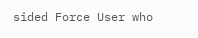sided Force User who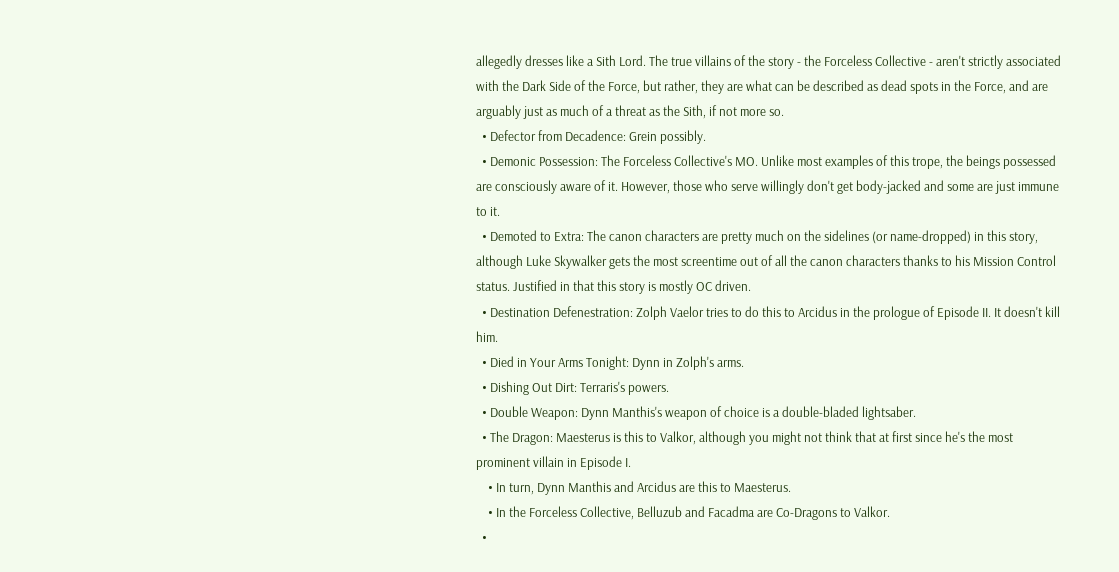allegedly dresses like a Sith Lord. The true villains of the story - the Forceless Collective - aren't strictly associated with the Dark Side of the Force, but rather, they are what can be described as dead spots in the Force, and are arguably just as much of a threat as the Sith, if not more so.
  • Defector from Decadence: Grein possibly.
  • Demonic Possession: The Forceless Collective's MO. Unlike most examples of this trope, the beings possessed are consciously aware of it. However, those who serve willingly don't get body-jacked and some are just immune to it.
  • Demoted to Extra: The canon characters are pretty much on the sidelines (or name-dropped) in this story, although Luke Skywalker gets the most screentime out of all the canon characters thanks to his Mission Control status. Justified in that this story is mostly OC driven.
  • Destination Defenestration: Zolph Vaelor tries to do this to Arcidus in the prologue of Episode II. It doesn't kill him.
  • Died in Your Arms Tonight: Dynn in Zolph's arms.
  • Dishing Out Dirt: Terraris's powers.
  • Double Weapon: Dynn Manthis's weapon of choice is a double-bladed lightsaber.
  • The Dragon: Maesterus is this to Valkor, although you might not think that at first since he's the most prominent villain in Episode I.
    • In turn, Dynn Manthis and Arcidus are this to Maesterus.
    • In the Forceless Collective, Belluzub and Facadma are Co-Dragons to Valkor.
  •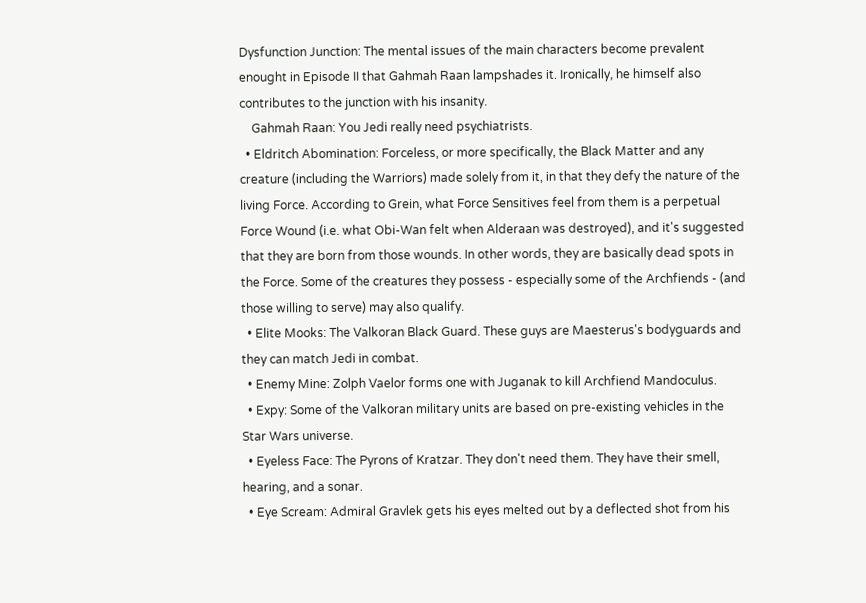Dysfunction Junction: The mental issues of the main characters become prevalent enought in Episode II that Gahmah Raan lampshades it. Ironically, he himself also contributes to the junction with his insanity.
    Gahmah Raan: You Jedi really need psychiatrists.
  • Eldritch Abomination: Forceless, or more specifically, the Black Matter and any creature (including the Warriors) made solely from it, in that they defy the nature of the living Force. According to Grein, what Force Sensitives feel from them is a perpetual Force Wound (i.e. what Obi-Wan felt when Alderaan was destroyed), and it's suggested that they are born from those wounds. In other words, they are basically dead spots in the Force. Some of the creatures they possess - especially some of the Archfiends - (and those willing to serve) may also qualify.
  • Elite Mooks: The Valkoran Black Guard. These guys are Maesterus's bodyguards and they can match Jedi in combat.
  • Enemy Mine: Zolph Vaelor forms one with Juganak to kill Archfiend Mandoculus.
  • Expy: Some of the Valkoran military units are based on pre-existing vehicles in the Star Wars universe.
  • Eyeless Face: The Pyrons of Kratzar. They don't need them. They have their smell, hearing, and a sonar.
  • Eye Scream: Admiral Gravlek gets his eyes melted out by a deflected shot from his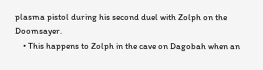plasma pistol during his second duel with Zolph on the Doomsayer.
    • This happens to Zolph in the cave on Dagobah when an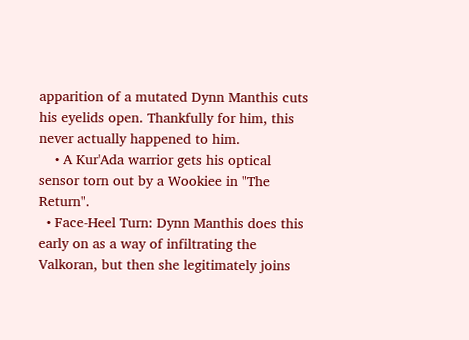apparition of a mutated Dynn Manthis cuts his eyelids open. Thankfully for him, this never actually happened to him.
    • A Kur'Ada warrior gets his optical sensor torn out by a Wookiee in "The Return".
  • Face-Heel Turn: Dynn Manthis does this early on as a way of infiltrating the Valkoran, but then she legitimately joins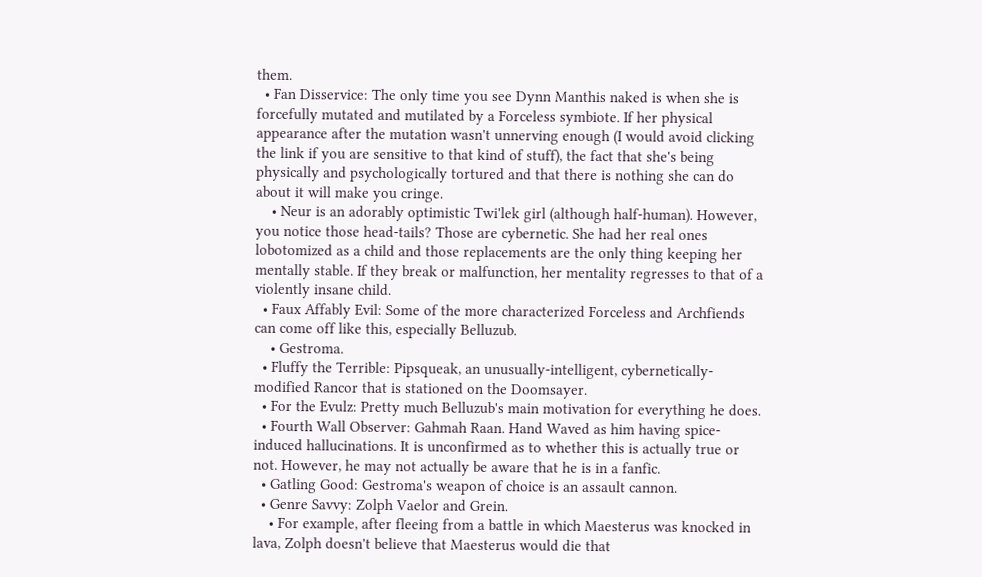them.
  • Fan Disservice: The only time you see Dynn Manthis naked is when she is forcefully mutated and mutilated by a Forceless symbiote. If her physical appearance after the mutation wasn't unnerving enough (I would avoid clicking the link if you are sensitive to that kind of stuff), the fact that she's being physically and psychologically tortured and that there is nothing she can do about it will make you cringe.
    • Neur is an adorably optimistic Twi'lek girl (although half-human). However, you notice those head-tails? Those are cybernetic. She had her real ones lobotomized as a child and those replacements are the only thing keeping her mentally stable. If they break or malfunction, her mentality regresses to that of a violently insane child.
  • Faux Affably Evil: Some of the more characterized Forceless and Archfiends can come off like this, especially Belluzub.
    • Gestroma.
  • Fluffy the Terrible: Pipsqueak, an unusually-intelligent, cybernetically-modified Rancor that is stationed on the Doomsayer.
  • For the Evulz: Pretty much Belluzub's main motivation for everything he does.
  • Fourth Wall Observer: Gahmah Raan. Hand Waved as him having spice-induced hallucinations. It is unconfirmed as to whether this is actually true or not. However, he may not actually be aware that he is in a fanfic.
  • Gatling Good: Gestroma's weapon of choice is an assault cannon.
  • Genre Savvy: Zolph Vaelor and Grein.
    • For example, after fleeing from a battle in which Maesterus was knocked in lava, Zolph doesn't believe that Maesterus would die that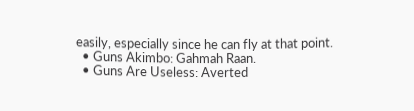easily, especially since he can fly at that point.
  • Guns Akimbo: Gahmah Raan.
  • Guns Are Useless: Averted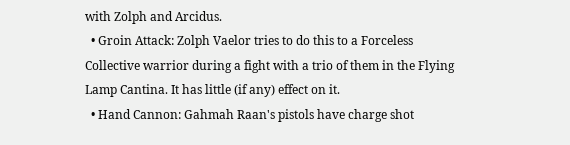with Zolph and Arcidus.
  • Groin Attack: Zolph Vaelor tries to do this to a Forceless Collective warrior during a fight with a trio of them in the Flying Lamp Cantina. It has little (if any) effect on it.
  • Hand Cannon: Gahmah Raan's pistols have charge shot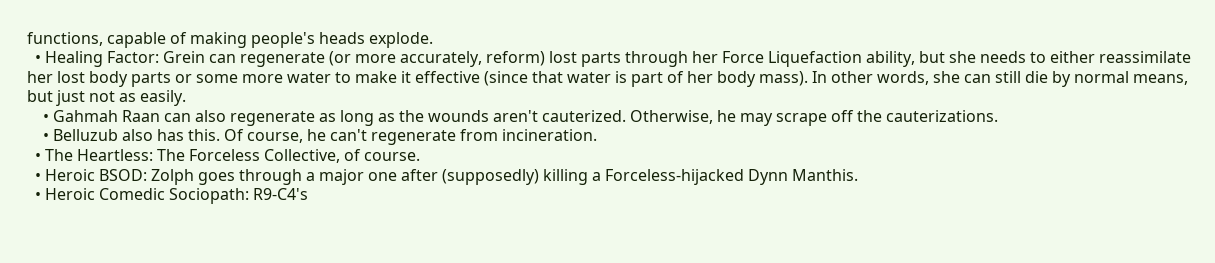functions, capable of making people's heads explode.
  • Healing Factor: Grein can regenerate (or more accurately, reform) lost parts through her Force Liquefaction ability, but she needs to either reassimilate her lost body parts or some more water to make it effective (since that water is part of her body mass). In other words, she can still die by normal means, but just not as easily.
    • Gahmah Raan can also regenerate as long as the wounds aren't cauterized. Otherwise, he may scrape off the cauterizations.
    • Belluzub also has this. Of course, he can't regenerate from incineration.
  • The Heartless: The Forceless Collective, of course.
  • Heroic BSOD: Zolph goes through a major one after (supposedly) killing a Forceless-hijacked Dynn Manthis.
  • Heroic Comedic Sociopath: R9-C4's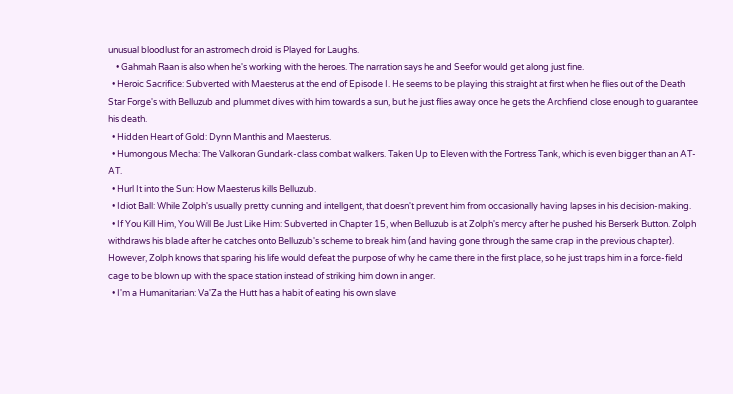unusual bloodlust for an astromech droid is Played for Laughs.
    • Gahmah Raan is also when he's working with the heroes. The narration says he and Seefor would get along just fine.
  • Heroic Sacrifice: Subverted with Maesterus at the end of Episode I. He seems to be playing this straight at first when he flies out of the Death Star Forge's with Belluzub and plummet dives with him towards a sun, but he just flies away once he gets the Archfiend close enough to guarantee his death.
  • Hidden Heart of Gold: Dynn Manthis and Maesterus.
  • Humongous Mecha: The Valkoran Gundark-class combat walkers. Taken Up to Eleven with the Fortress Tank, which is even bigger than an AT-AT.
  • Hurl It into the Sun: How Maesterus kills Belluzub.
  • Idiot Ball: While Zolph's usually pretty cunning and intellgent, that doesn't prevent him from occasionally having lapses in his decision-making.
  • If You Kill Him, You Will Be Just Like Him: Subverted in Chapter 15, when Belluzub is at Zolph's mercy after he pushed his Berserk Button. Zolph withdraws his blade after he catches onto Belluzub's scheme to break him (and having gone through the same crap in the previous chapter). However, Zolph knows that sparing his life would defeat the purpose of why he came there in the first place, so he just traps him in a force-field cage to be blown up with the space station instead of striking him down in anger.
  • I'm a Humanitarian: Va'Za the Hutt has a habit of eating his own slave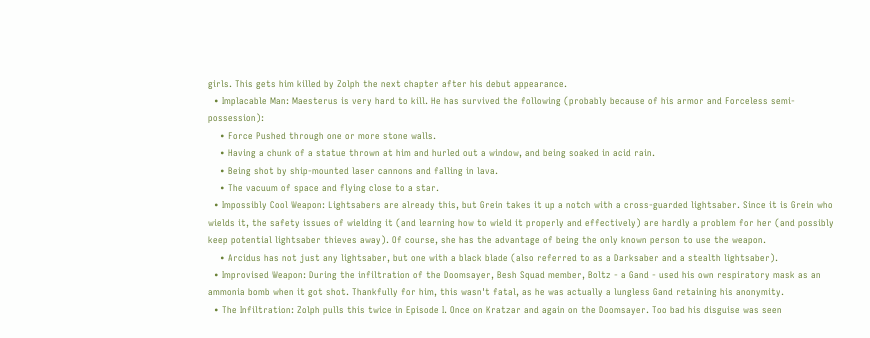girls. This gets him killed by Zolph the next chapter after his debut appearance.
  • Implacable Man: Maesterus is very hard to kill. He has survived the following (probably because of his armor and Forceless semi-possession):
    • Force Pushed through one or more stone walls.
    • Having a chunk of a statue thrown at him and hurled out a window, and being soaked in acid rain.
    • Being shot by ship-mounted laser cannons and falling in lava.
    • The vacuum of space and flying close to a star.
  • Impossibly Cool Weapon: Lightsabers are already this, but Grein takes it up a notch with a cross-guarded lightsaber. Since it is Grein who wields it, the safety issues of wielding it (and learning how to wield it properly and effectively) are hardly a problem for her (and possibly keep potential lightsaber thieves away). Of course, she has the advantage of being the only known person to use the weapon.
    • Arcidus has not just any lightsaber, but one with a black blade (also referred to as a Darksaber and a stealth lightsaber).
  • Improvised Weapon: During the infiltration of the Doomsayer, Besh Squad member, Boltz - a Gand - used his own respiratory mask as an ammonia bomb when it got shot. Thankfully for him, this wasn't fatal, as he was actually a lungless Gand retaining his anonymity.
  • The Infiltration: Zolph pulls this twice in Episode I. Once on Kratzar and again on the Doomsayer. Too bad his disguise was seen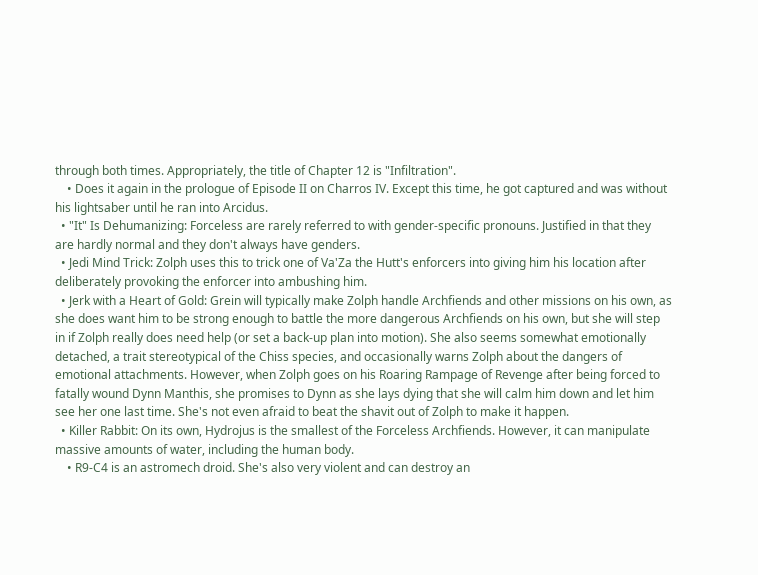through both times. Appropriately, the title of Chapter 12 is "Infiltration".
    • Does it again in the prologue of Episode II on Charros IV. Except this time, he got captured and was without his lightsaber until he ran into Arcidus.
  • "It" Is Dehumanizing: Forceless are rarely referred to with gender-specific pronouns. Justified in that they are hardly normal and they don't always have genders.
  • Jedi Mind Trick: Zolph uses this to trick one of Va'Za the Hutt's enforcers into giving him his location after deliberately provoking the enforcer into ambushing him.
  • Jerk with a Heart of Gold: Grein will typically make Zolph handle Archfiends and other missions on his own, as she does want him to be strong enough to battle the more dangerous Archfiends on his own, but she will step in if Zolph really does need help (or set a back-up plan into motion). She also seems somewhat emotionally detached, a trait stereotypical of the Chiss species, and occasionally warns Zolph about the dangers of emotional attachments. However, when Zolph goes on his Roaring Rampage of Revenge after being forced to fatally wound Dynn Manthis, she promises to Dynn as she lays dying that she will calm him down and let him see her one last time. She's not even afraid to beat the shavit out of Zolph to make it happen.
  • Killer Rabbit: On its own, Hydrojus is the smallest of the Forceless Archfiends. However, it can manipulate massive amounts of water, including the human body.
    • R9-C4 is an astromech droid. She's also very violent and can destroy an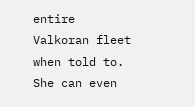entire Valkoran fleet when told to. She can even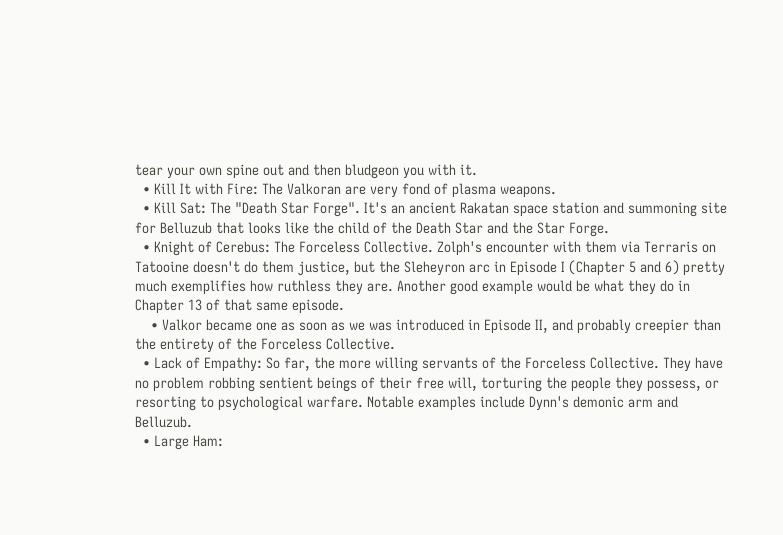tear your own spine out and then bludgeon you with it.
  • Kill It with Fire: The Valkoran are very fond of plasma weapons.
  • Kill Sat: The "Death Star Forge". It's an ancient Rakatan space station and summoning site for Belluzub that looks like the child of the Death Star and the Star Forge.
  • Knight of Cerebus: The Forceless Collective. Zolph's encounter with them via Terraris on Tatooine doesn't do them justice, but the Sleheyron arc in Episode I (Chapter 5 and 6) pretty much exemplifies how ruthless they are. Another good example would be what they do in Chapter 13 of that same episode.
    • Valkor became one as soon as we was introduced in Episode II, and probably creepier than the entirety of the Forceless Collective.
  • Lack of Empathy: So far, the more willing servants of the Forceless Collective. They have no problem robbing sentient beings of their free will, torturing the people they possess, or resorting to psychological warfare. Notable examples include Dynn's demonic arm and Belluzub.
  • Large Ham: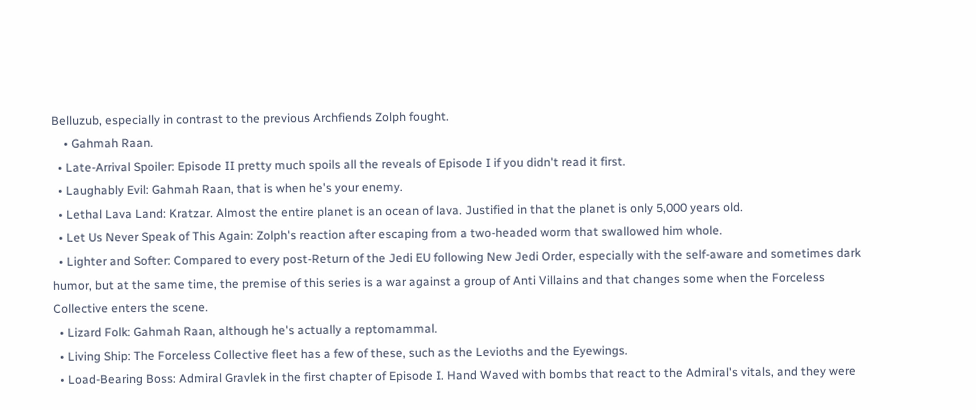Belluzub, especially in contrast to the previous Archfiends Zolph fought.
    • Gahmah Raan.
  • Late-Arrival Spoiler: Episode II pretty much spoils all the reveals of Episode I if you didn't read it first.
  • Laughably Evil: Gahmah Raan, that is when he's your enemy.
  • Lethal Lava Land: Kratzar. Almost the entire planet is an ocean of lava. Justified in that the planet is only 5,000 years old.
  • Let Us Never Speak of This Again: Zolph's reaction after escaping from a two-headed worm that swallowed him whole.
  • Lighter and Softer: Compared to every post-Return of the Jedi EU following New Jedi Order, especially with the self-aware and sometimes dark humor, but at the same time, the premise of this series is a war against a group of Anti Villains and that changes some when the Forceless Collective enters the scene.
  • Lizard Folk: Gahmah Raan, although he's actually a reptomammal.
  • Living Ship: The Forceless Collective fleet has a few of these, such as the Levioths and the Eyewings.
  • Load-Bearing Boss: Admiral Gravlek in the first chapter of Episode I. Hand Waved with bombs that react to the Admiral's vitals, and they were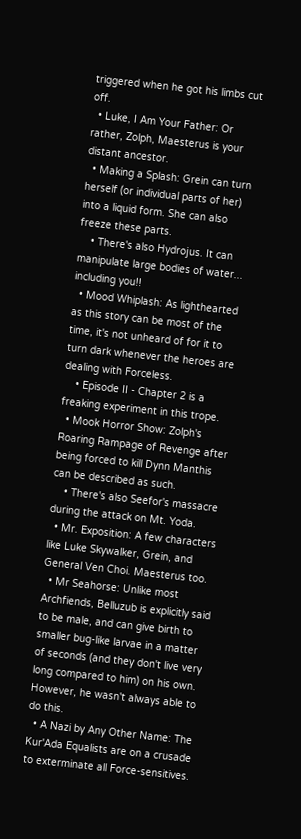triggered when he got his limbs cut off.
  • Luke, I Am Your Father: Or rather, Zolph, Maesterus is your distant ancestor.
  • Making a Splash: Grein can turn herself (or individual parts of her) into a liquid form. She can also freeze these parts.
    • There's also Hydrojus. It can manipulate large bodies of water... including you!!
  • Mood Whiplash: As lighthearted as this story can be most of the time, it's not unheard of for it to turn dark whenever the heroes are dealing with Forceless.
    • Episode II - Chapter 2 is a freaking experiment in this trope.
  • Mook Horror Show: Zolph's Roaring Rampage of Revenge after being forced to kill Dynn Manthis can be described as such.
    • There's also Seefor's massacre during the attack on Mt. Yoda.
  • Mr. Exposition: A few characters like Luke Skywalker, Grein, and General Ven Choi. Maesterus too.
  • Mr Seahorse: Unlike most Archfiends, Belluzub is explicitly said to be male, and can give birth to smaller bug-like larvae in a matter of seconds (and they don't live very long compared to him) on his own. However, he wasn't always able to do this.
  • A Nazi by Any Other Name: The Kur'Ada Equalists are on a crusade to exterminate all Force-sensitives.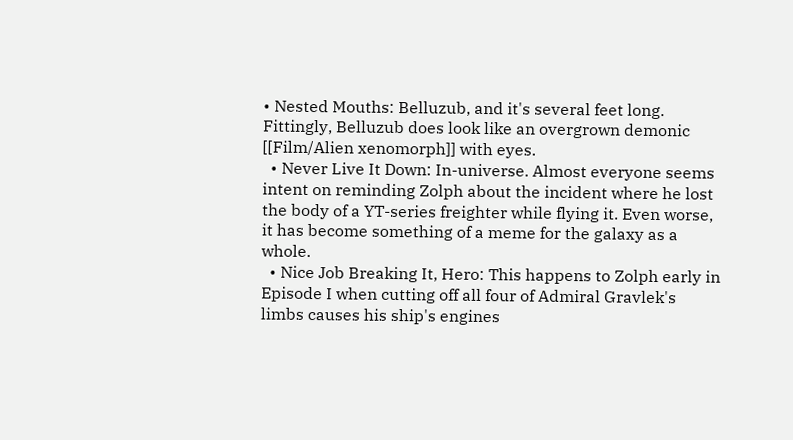• Nested Mouths: Belluzub, and it's several feet long. Fittingly, Belluzub does look like an overgrown demonic [[Film/Alien xenomorph]] with eyes.
  • Never Live It Down: In-universe. Almost everyone seems intent on reminding Zolph about the incident where he lost the body of a YT-series freighter while flying it. Even worse, it has become something of a meme for the galaxy as a whole.
  • Nice Job Breaking It, Hero: This happens to Zolph early in Episode I when cutting off all four of Admiral Gravlek's limbs causes his ship's engines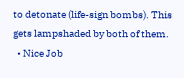to detonate (life-sign bombs). This gets lampshaded by both of them.
  • Nice Job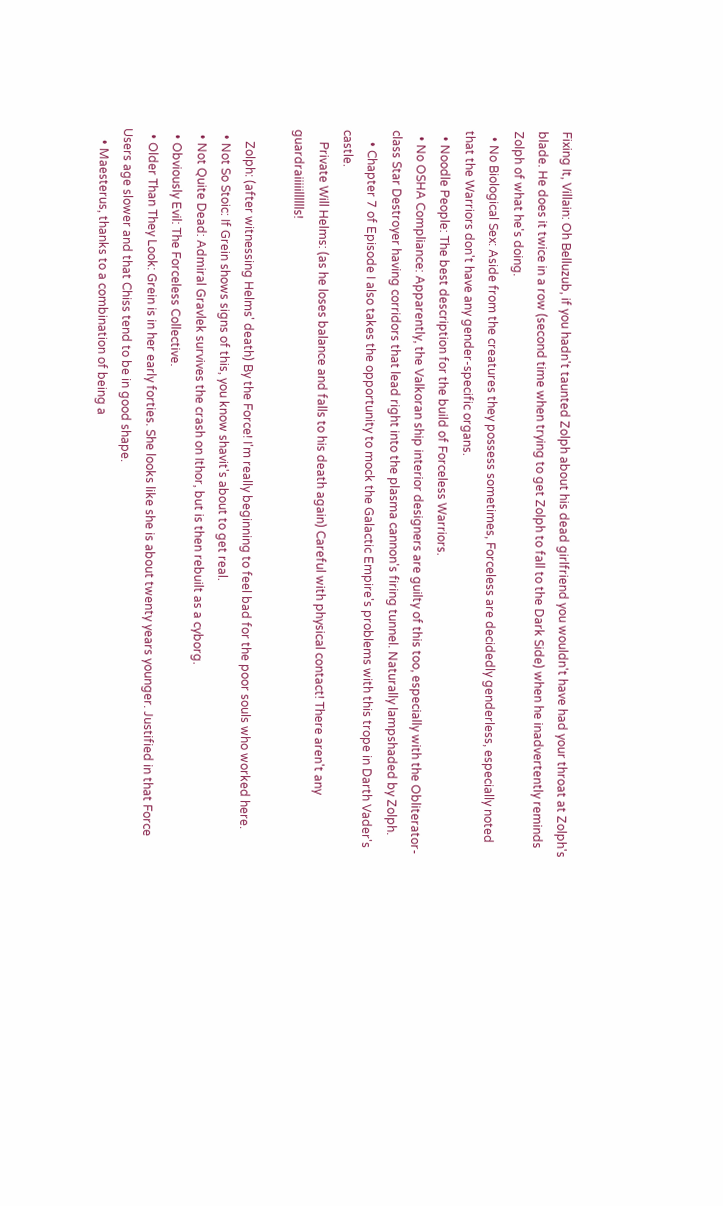Fixing It, Villain: Oh Belluzub, if you hadn't taunted Zolph about his dead girlfriend you wouldn't have had your throat at Zolph's blade. He does it twice in a row (second time when trying to get Zolph to fall to the Dark Side) when he inadvertently reminds Zolph of what he's doing.
  • No Biological Sex: Aside from the creatures they possess sometimes, Forceless are decidedly genderless, especially noted that the Warriors don't have any gender-specific organs.
  • Noodle People: The best description for the build of Forceless Warriors.
  • No OSHA Compliance: Apparently, the Valkoran ship interior designers are guilty of this too, especially with the Obliterator-class Star Destroyer having corridors that lead right into the plasma cannon's firing tunnel. Naturally lampshaded by Zolph.
    • Chapter 7 of Episode I also takes the opportunity to mock the Galactic Empire's problems with this trope in Darth Vader's castle.
    Private Will Helms: (as he loses balance and falls to his death again) Careful with physical contact! There aren't any guardraiiiiilllllls!

    Zolph: (after witnessing Helms' death) By the Force! I'm really beginning to feel bad for the poor souls who worked here.
  • Not So Stoic: If Grein shows signs of this, you know shavit's about to get real.
  • Not Quite Dead: Admiral Gravlek survives the crash on Ithor, but is then rebuilt as a cyborg.
  • Obviously Evil: The Forceless Collective.
  • Older Than They Look: Grein is in her early forties. She looks like she is about twenty years younger. Justified in that Force Users age slower and that Chiss tend to be in good shape.
    • Maesterus, thanks to a combination of being a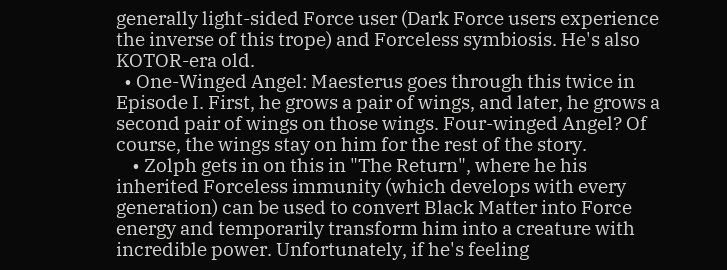generally light-sided Force user (Dark Force users experience the inverse of this trope) and Forceless symbiosis. He's also KOTOR-era old.
  • One-Winged Angel: Maesterus goes through this twice in Episode I. First, he grows a pair of wings, and later, he grows a second pair of wings on those wings. Four-winged Angel? Of course, the wings stay on him for the rest of the story.
    • Zolph gets in on this in "The Return", where he his inherited Forceless immunity (which develops with every generation) can be used to convert Black Matter into Force energy and temporarily transform him into a creature with incredible power. Unfortunately, if he's feeling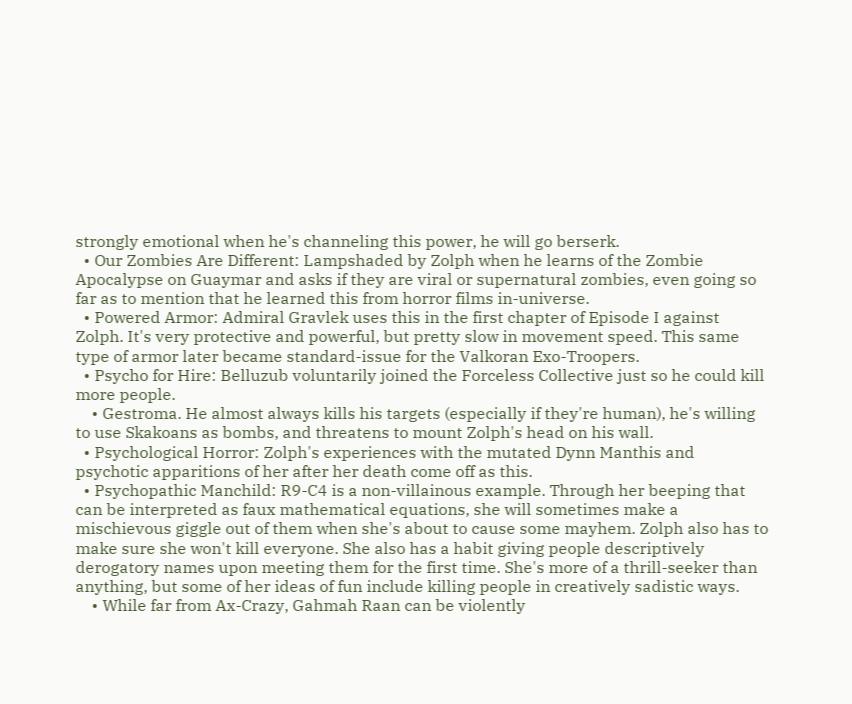strongly emotional when he's channeling this power, he will go berserk.
  • Our Zombies Are Different: Lampshaded by Zolph when he learns of the Zombie Apocalypse on Guaymar and asks if they are viral or supernatural zombies, even going so far as to mention that he learned this from horror films in-universe.
  • Powered Armor: Admiral Gravlek uses this in the first chapter of Episode I against Zolph. It's very protective and powerful, but pretty slow in movement speed. This same type of armor later became standard-issue for the Valkoran Exo-Troopers.
  • Psycho for Hire: Belluzub voluntarily joined the Forceless Collective just so he could kill more people.
    • Gestroma. He almost always kills his targets (especially if they're human), he's willing to use Skakoans as bombs, and threatens to mount Zolph's head on his wall.
  • Psychological Horror: Zolph's experiences with the mutated Dynn Manthis and psychotic apparitions of her after her death come off as this.
  • Psychopathic Manchild: R9-C4 is a non-villainous example. Through her beeping that can be interpreted as faux mathematical equations, she will sometimes make a mischievous giggle out of them when she's about to cause some mayhem. Zolph also has to make sure she won't kill everyone. She also has a habit giving people descriptively derogatory names upon meeting them for the first time. She's more of a thrill-seeker than anything, but some of her ideas of fun include killing people in creatively sadistic ways.
    • While far from Ax-Crazy, Gahmah Raan can be violently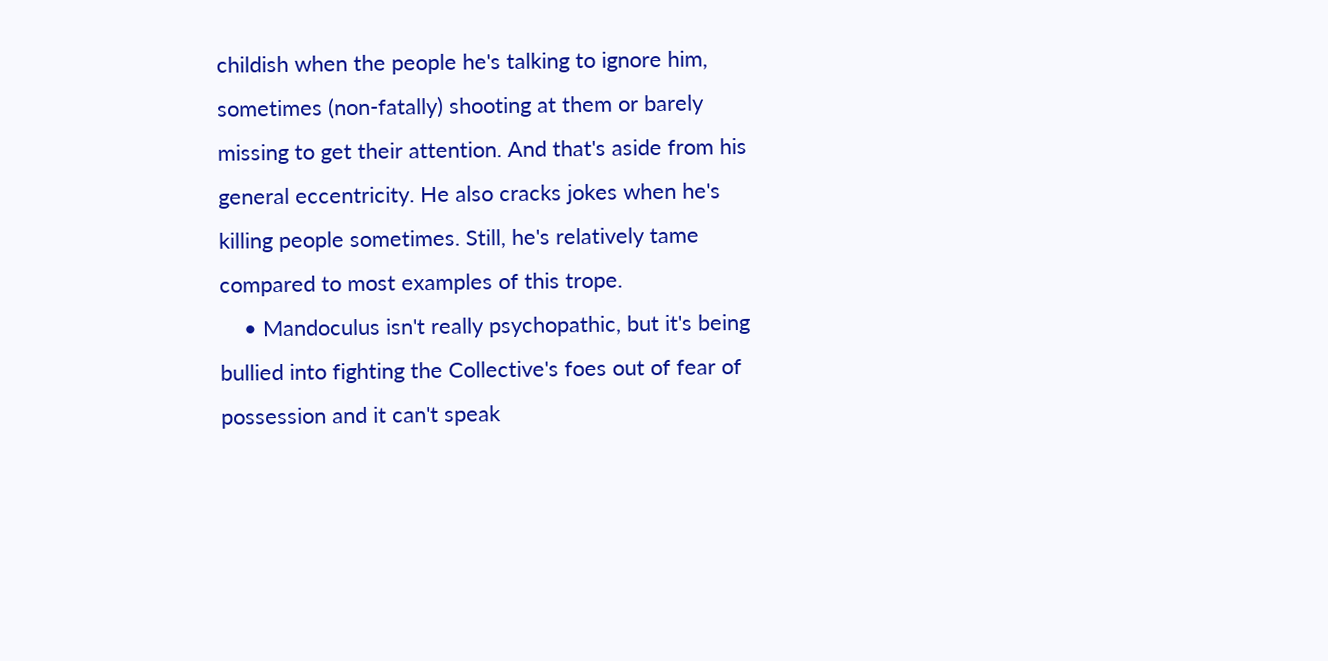childish when the people he's talking to ignore him, sometimes (non-fatally) shooting at them or barely missing to get their attention. And that's aside from his general eccentricity. He also cracks jokes when he's killing people sometimes. Still, he's relatively tame compared to most examples of this trope.
    • Mandoculus isn't really psychopathic, but it's being bullied into fighting the Collective's foes out of fear of possession and it can't speak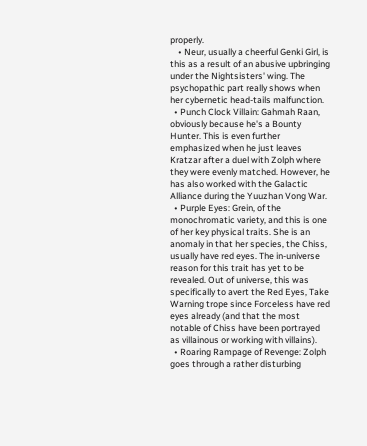properly.
    • Neur, usually a cheerful Genki Girl, is this as a result of an abusive upbringing under the Nightsisters' wing. The psychopathic part really shows when her cybernetic head-tails malfunction.
  • Punch Clock Villain: Gahmah Raan, obviously because he's a Bounty Hunter. This is even further emphasized when he just leaves Kratzar after a duel with Zolph where they were evenly matched. However, he has also worked with the Galactic Alliance during the Yuuzhan Vong War.
  • Purple Eyes: Grein, of the monochromatic variety, and this is one of her key physical traits. She is an anomaly in that her species, the Chiss, usually have red eyes. The in-universe reason for this trait has yet to be revealed. Out of universe, this was specifically to avert the Red Eyes, Take Warning trope since Forceless have red eyes already (and that the most notable of Chiss have been portrayed as villainous or working with villains).
  • Roaring Rampage of Revenge: Zolph goes through a rather disturbing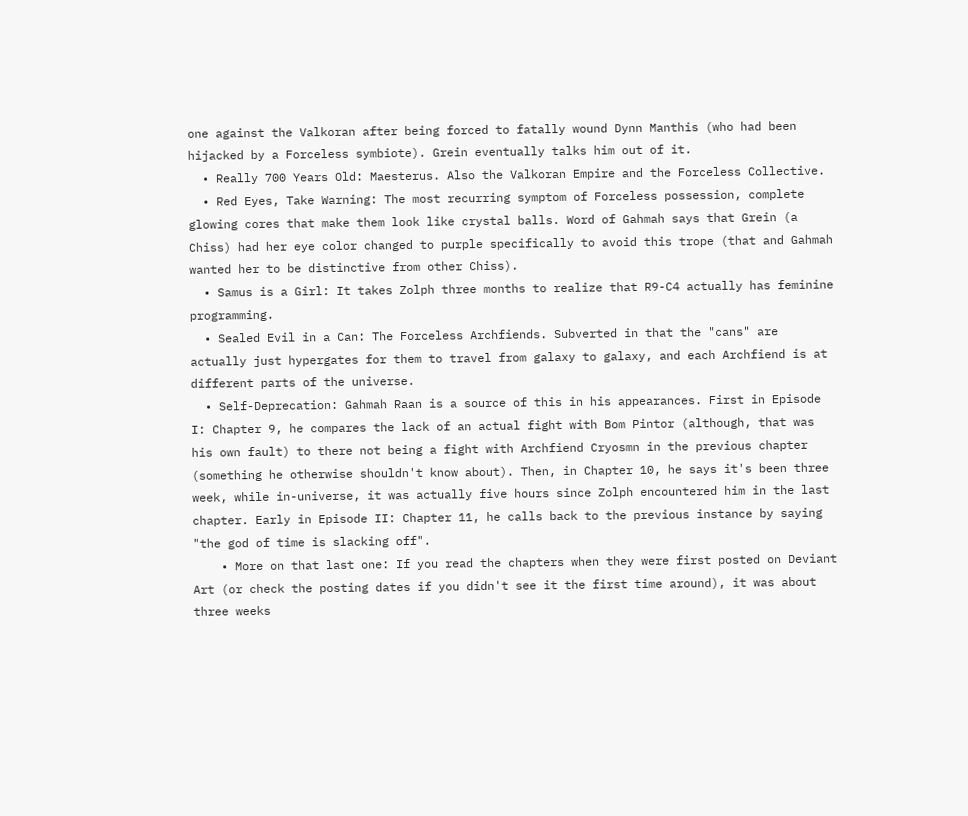one against the Valkoran after being forced to fatally wound Dynn Manthis (who had been hijacked by a Forceless symbiote). Grein eventually talks him out of it.
  • Really 700 Years Old: Maesterus. Also the Valkoran Empire and the Forceless Collective.
  • Red Eyes, Take Warning: The most recurring symptom of Forceless possession, complete glowing cores that make them look like crystal balls. Word of Gahmah says that Grein (a Chiss) had her eye color changed to purple specifically to avoid this trope (that and Gahmah wanted her to be distinctive from other Chiss).
  • Samus is a Girl: It takes Zolph three months to realize that R9-C4 actually has feminine programming.
  • Sealed Evil in a Can: The Forceless Archfiends. Subverted in that the "cans" are actually just hypergates for them to travel from galaxy to galaxy, and each Archfiend is at different parts of the universe.
  • Self-Deprecation: Gahmah Raan is a source of this in his appearances. First in Episode I: Chapter 9, he compares the lack of an actual fight with Bom Pintor (although, that was his own fault) to there not being a fight with Archfiend Cryosmn in the previous chapter (something he otherwise shouldn't know about). Then, in Chapter 10, he says it's been three week, while in-universe, it was actually five hours since Zolph encountered him in the last chapter. Early in Episode II: Chapter 11, he calls back to the previous instance by saying "the god of time is slacking off".
    • More on that last one: If you read the chapters when they were first posted on Deviant Art (or check the posting dates if you didn't see it the first time around), it was about three weeks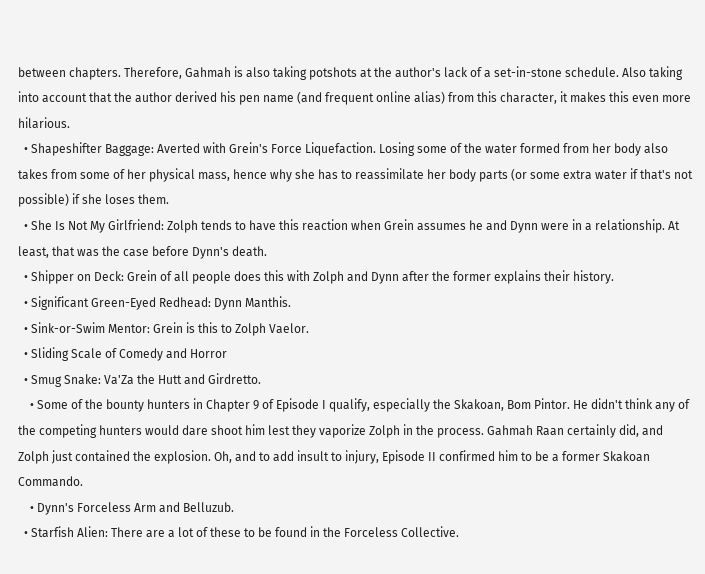between chapters. Therefore, Gahmah is also taking potshots at the author's lack of a set-in-stone schedule. Also taking into account that the author derived his pen name (and frequent online alias) from this character, it makes this even more hilarious.
  • Shapeshifter Baggage: Averted with Grein's Force Liquefaction. Losing some of the water formed from her body also takes from some of her physical mass, hence why she has to reassimilate her body parts (or some extra water if that's not possible) if she loses them.
  • She Is Not My Girlfriend: Zolph tends to have this reaction when Grein assumes he and Dynn were in a relationship. At least, that was the case before Dynn's death.
  • Shipper on Deck: Grein of all people does this with Zolph and Dynn after the former explains their history.
  • Significant Green-Eyed Redhead: Dynn Manthis.
  • Sink-or-Swim Mentor: Grein is this to Zolph Vaelor.
  • Sliding Scale of Comedy and Horror
  • Smug Snake: Va'Za the Hutt and Girdretto.
    • Some of the bounty hunters in Chapter 9 of Episode I qualify, especially the Skakoan, Bom Pintor. He didn't think any of the competing hunters would dare shoot him lest they vaporize Zolph in the process. Gahmah Raan certainly did, and Zolph just contained the explosion. Oh, and to add insult to injury, Episode II confirmed him to be a former Skakoan Commando.
    • Dynn's Forceless Arm and Belluzub.
  • Starfish Alien: There are a lot of these to be found in the Forceless Collective.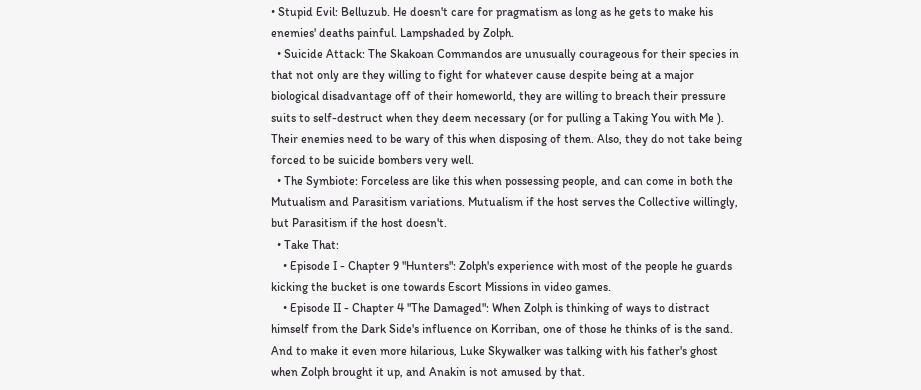• Stupid Evil: Belluzub. He doesn't care for pragmatism as long as he gets to make his enemies' deaths painful. Lampshaded by Zolph.
  • Suicide Attack: The Skakoan Commandos are unusually courageous for their species in that not only are they willing to fight for whatever cause despite being at a major biological disadvantage off of their homeworld, they are willing to breach their pressure suits to self-destruct when they deem necessary (or for pulling a Taking You with Me ). Their enemies need to be wary of this when disposing of them. Also, they do not take being forced to be suicide bombers very well.
  • The Symbiote: Forceless are like this when possessing people, and can come in both the Mutualism and Parasitism variations. Mutualism if the host serves the Collective willingly, but Parasitism if the host doesn't.
  • Take That:
    • Episode I - Chapter 9 "Hunters": Zolph's experience with most of the people he guards kicking the bucket is one towards Escort Missions in video games.
    • Episode II - Chapter 4 "The Damaged": When Zolph is thinking of ways to distract himself from the Dark Side's influence on Korriban, one of those he thinks of is the sand. And to make it even more hilarious, Luke Skywalker was talking with his father's ghost when Zolph brought it up, and Anakin is not amused by that.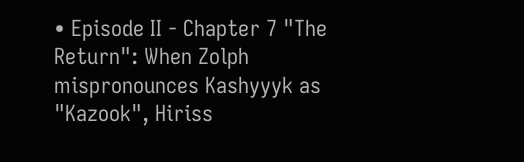• Episode II - Chapter 7 "The Return": When Zolph mispronounces Kashyyyk as "Kazook", Hiriss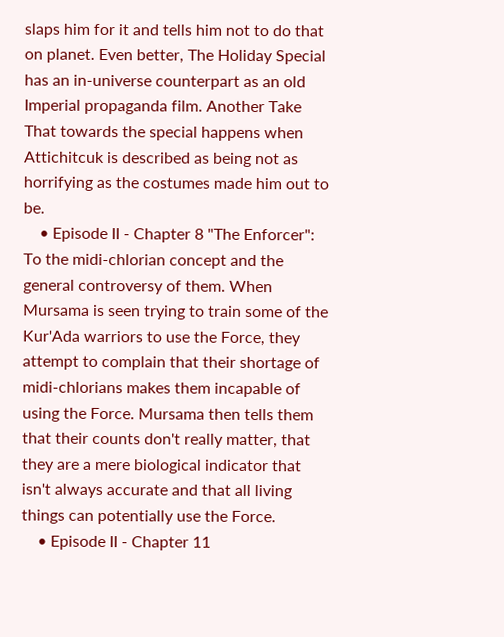slaps him for it and tells him not to do that on planet. Even better, The Holiday Special has an in-universe counterpart as an old Imperial propaganda film. Another Take That towards the special happens when Attichitcuk is described as being not as horrifying as the costumes made him out to be.
    • Episode II - Chapter 8 "The Enforcer": To the midi-chlorian concept and the general controversy of them. When Mursama is seen trying to train some of the Kur'Ada warriors to use the Force, they attempt to complain that their shortage of midi-chlorians makes them incapable of using the Force. Mursama then tells them that their counts don't really matter, that they are a mere biological indicator that isn't always accurate and that all living things can potentially use the Force.
    • Episode II - Chapter 11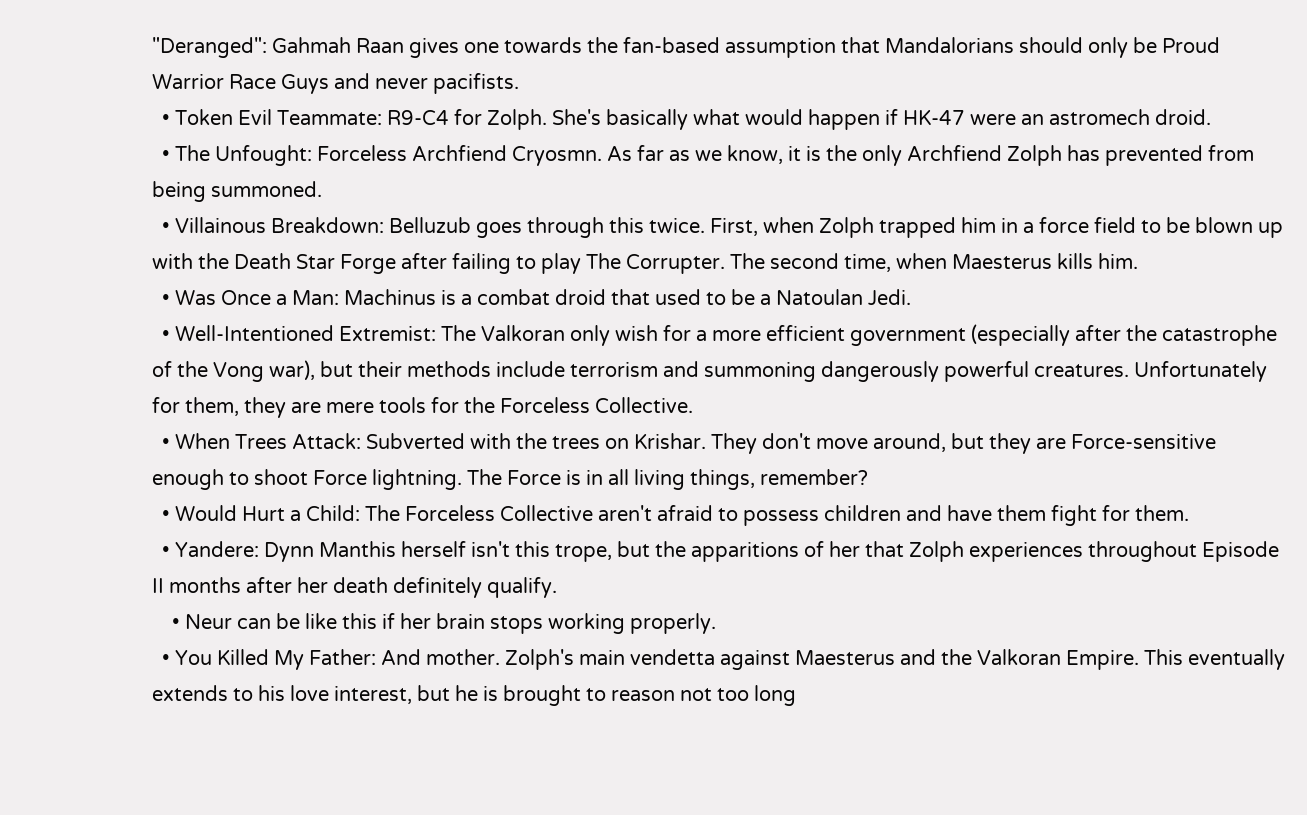"Deranged": Gahmah Raan gives one towards the fan-based assumption that Mandalorians should only be Proud Warrior Race Guys and never pacifists.
  • Token Evil Teammate: R9-C4 for Zolph. She's basically what would happen if HK-47 were an astromech droid.
  • The Unfought: Forceless Archfiend Cryosmn. As far as we know, it is the only Archfiend Zolph has prevented from being summoned.
  • Villainous Breakdown: Belluzub goes through this twice. First, when Zolph trapped him in a force field to be blown up with the Death Star Forge after failing to play The Corrupter. The second time, when Maesterus kills him.
  • Was Once a Man: Machinus is a combat droid that used to be a Natoulan Jedi.
  • Well-Intentioned Extremist: The Valkoran only wish for a more efficient government (especially after the catastrophe of the Vong war), but their methods include terrorism and summoning dangerously powerful creatures. Unfortunately for them, they are mere tools for the Forceless Collective.
  • When Trees Attack: Subverted with the trees on Krishar. They don't move around, but they are Force-sensitive enough to shoot Force lightning. The Force is in all living things, remember?
  • Would Hurt a Child: The Forceless Collective aren't afraid to possess children and have them fight for them.
  • Yandere: Dynn Manthis herself isn't this trope, but the apparitions of her that Zolph experiences throughout Episode II months after her death definitely qualify.
    • Neur can be like this if her brain stops working properly.
  • You Killed My Father: And mother. Zolph's main vendetta against Maesterus and the Valkoran Empire. This eventually extends to his love interest, but he is brought to reason not too long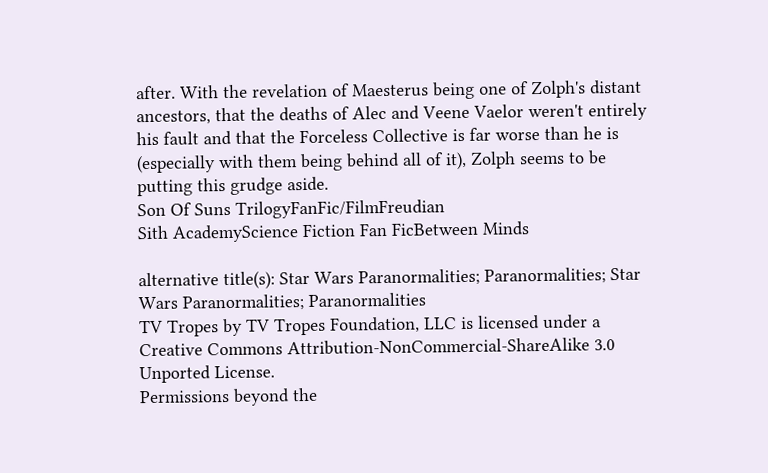after. With the revelation of Maesterus being one of Zolph's distant ancestors, that the deaths of Alec and Veene Vaelor weren't entirely his fault and that the Forceless Collective is far worse than he is (especially with them being behind all of it), Zolph seems to be putting this grudge aside.
Son Of Suns TrilogyFanFic/FilmFreudian
Sith AcademyScience Fiction Fan FicBetween Minds

alternative title(s): Star Wars Paranormalities; Paranormalities; Star Wars Paranormalities; Paranormalities
TV Tropes by TV Tropes Foundation, LLC is licensed under a Creative Commons Attribution-NonCommercial-ShareAlike 3.0 Unported License.
Permissions beyond the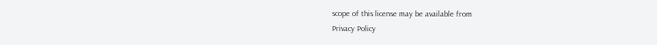scope of this license may be available from
Privacy Policy